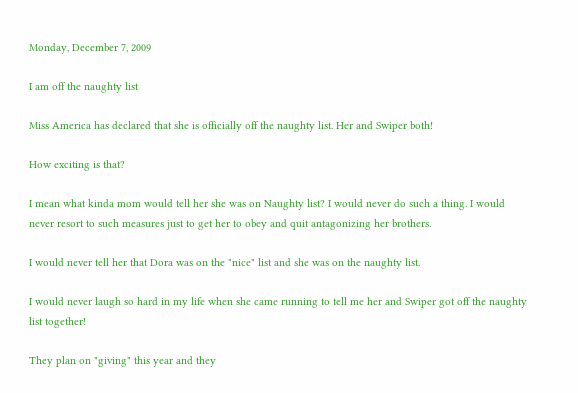Monday, December 7, 2009

I am off the naughty list

Miss America has declared that she is officially off the naughty list. Her and Swiper both!

How exciting is that?

I mean what kinda mom would tell her she was on Naughty list? I would never do such a thing. I would never resort to such measures just to get her to obey and quit antagonizing her brothers.

I would never tell her that Dora was on the "nice" list and she was on the naughty list.

I would never laugh so hard in my life when she came running to tell me her and Swiper got off the naughty list together!

They plan on "giving" this year and they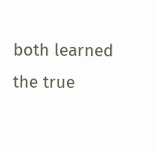both learned the true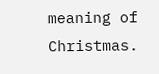meaning of Christmas.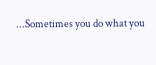...Sometimes you do what you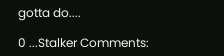gotta do....

0 ...Stalker Comments: